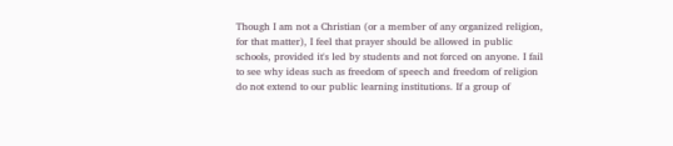Though I am not a Christian (or a member of any organized religion, for that matter), I feel that prayer should be allowed in public schools, provided it's led by students and not forced on anyone. I fail to see why ideas such as freedom of speech and freedom of religion do not extend to our public learning institutions. If a group of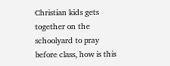Christian kids gets together on the schoolyard to pray before class, how is this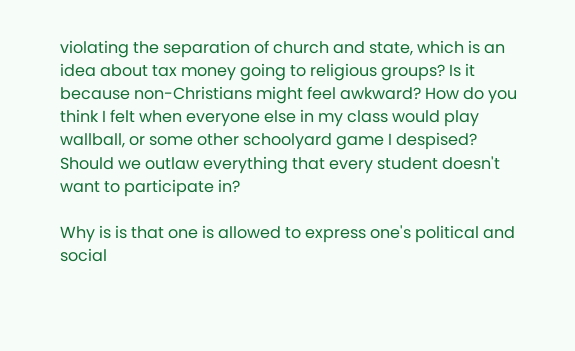violating the separation of church and state, which is an idea about tax money going to religious groups? Is it because non-Christians might feel awkward? How do you think I felt when everyone else in my class would play wallball, or some other schoolyard game I despised? Should we outlaw everything that every student doesn't want to participate in?

Why is is that one is allowed to express one's political and social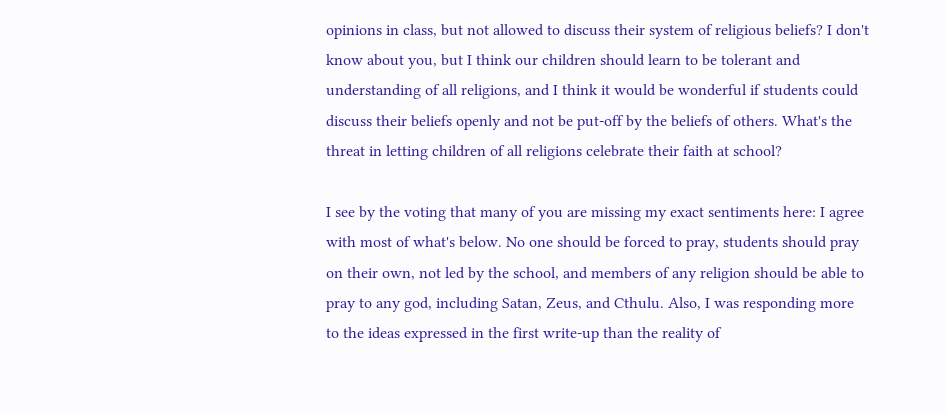opinions in class, but not allowed to discuss their system of religious beliefs? I don't know about you, but I think our children should learn to be tolerant and understanding of all religions, and I think it would be wonderful if students could discuss their beliefs openly and not be put-off by the beliefs of others. What's the threat in letting children of all religions celebrate their faith at school?

I see by the voting that many of you are missing my exact sentiments here: I agree with most of what's below. No one should be forced to pray, students should pray on their own, not led by the school, and members of any religion should be able to pray to any god, including Satan, Zeus, and Cthulu. Also, I was responding more to the ideas expressed in the first write-up than the reality of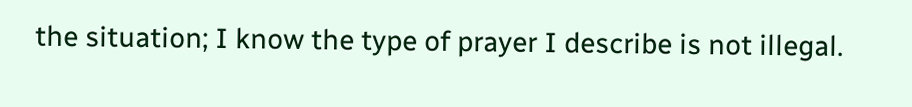the situation; I know the type of prayer I describe is not illegal.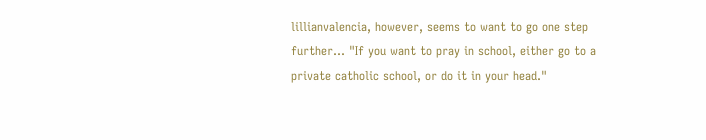lillianvalencia, however, seems to want to go one step further... "If you want to pray in school, either go to a private catholic school, or do it in your head."